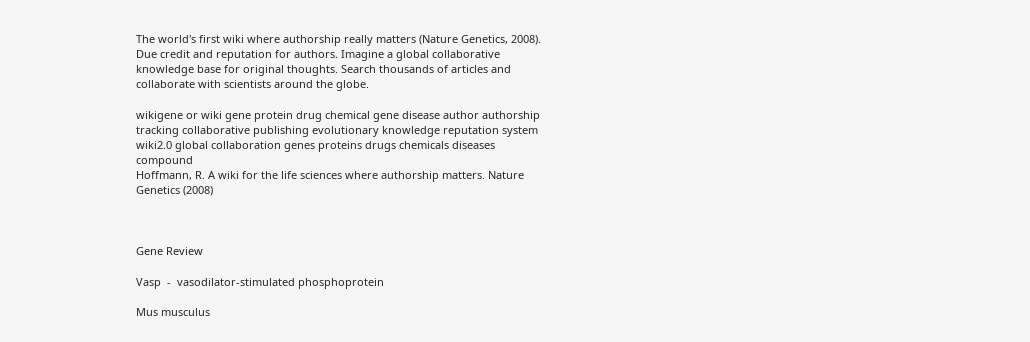The world's first wiki where authorship really matters (Nature Genetics, 2008). Due credit and reputation for authors. Imagine a global collaborative knowledge base for original thoughts. Search thousands of articles and collaborate with scientists around the globe.

wikigene or wiki gene protein drug chemical gene disease author authorship tracking collaborative publishing evolutionary knowledge reputation system wiki2.0 global collaboration genes proteins drugs chemicals diseases compound
Hoffmann, R. A wiki for the life sciences where authorship matters. Nature Genetics (2008)



Gene Review

Vasp  -  vasodilator-stimulated phosphoprotein

Mus musculus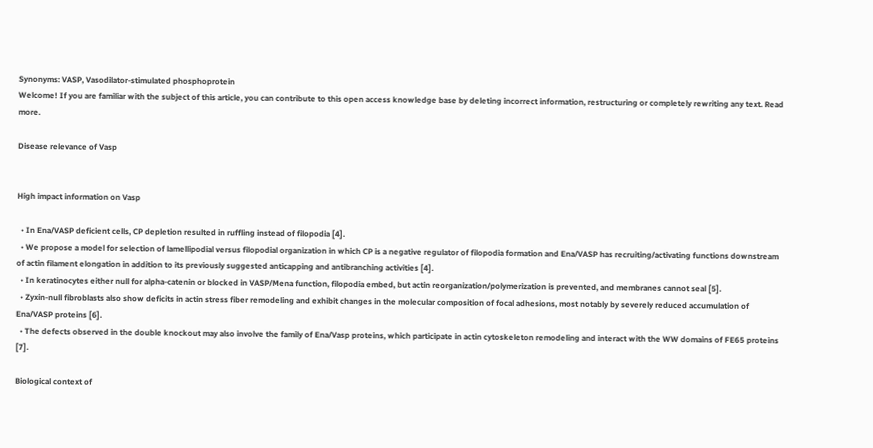Synonyms: VASP, Vasodilator-stimulated phosphoprotein
Welcome! If you are familiar with the subject of this article, you can contribute to this open access knowledge base by deleting incorrect information, restructuring or completely rewriting any text. Read more.

Disease relevance of Vasp


High impact information on Vasp

  • In Ena/VASP deficient cells, CP depletion resulted in ruffling instead of filopodia [4].
  • We propose a model for selection of lamellipodial versus filopodial organization in which CP is a negative regulator of filopodia formation and Ena/VASP has recruiting/activating functions downstream of actin filament elongation in addition to its previously suggested anticapping and antibranching activities [4].
  • In keratinocytes either null for alpha-catenin or blocked in VASP/Mena function, filopodia embed, but actin reorganization/polymerization is prevented, and membranes cannot seal [5].
  • Zyxin-null fibroblasts also show deficits in actin stress fiber remodeling and exhibit changes in the molecular composition of focal adhesions, most notably by severely reduced accumulation of Ena/VASP proteins [6].
  • The defects observed in the double knockout may also involve the family of Ena/Vasp proteins, which participate in actin cytoskeleton remodeling and interact with the WW domains of FE65 proteins [7].

Biological context of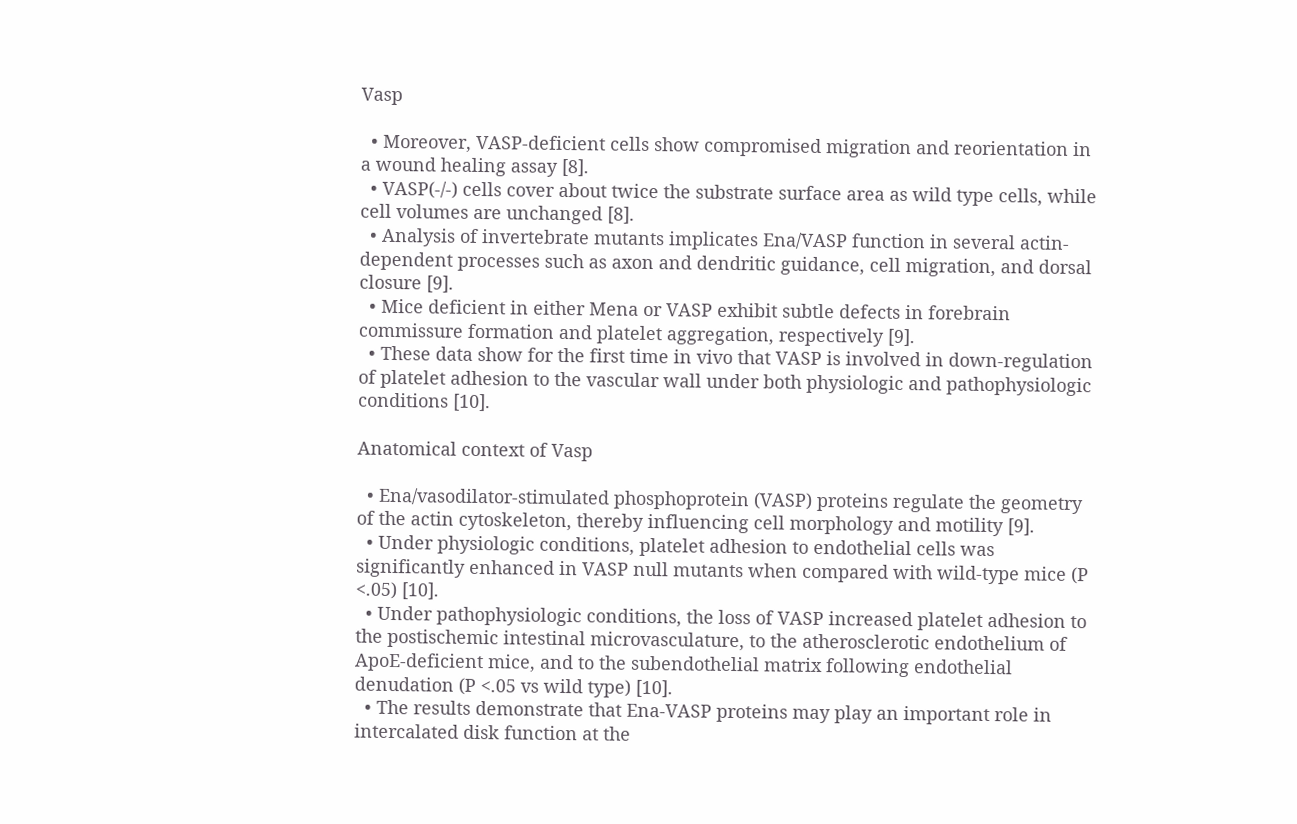Vasp

  • Moreover, VASP-deficient cells show compromised migration and reorientation in a wound healing assay [8].
  • VASP(-/-) cells cover about twice the substrate surface area as wild type cells, while cell volumes are unchanged [8].
  • Analysis of invertebrate mutants implicates Ena/VASP function in several actin-dependent processes such as axon and dendritic guidance, cell migration, and dorsal closure [9].
  • Mice deficient in either Mena or VASP exhibit subtle defects in forebrain commissure formation and platelet aggregation, respectively [9].
  • These data show for the first time in vivo that VASP is involved in down-regulation of platelet adhesion to the vascular wall under both physiologic and pathophysiologic conditions [10].

Anatomical context of Vasp

  • Ena/vasodilator-stimulated phosphoprotein (VASP) proteins regulate the geometry of the actin cytoskeleton, thereby influencing cell morphology and motility [9].
  • Under physiologic conditions, platelet adhesion to endothelial cells was significantly enhanced in VASP null mutants when compared with wild-type mice (P <.05) [10].
  • Under pathophysiologic conditions, the loss of VASP increased platelet adhesion to the postischemic intestinal microvasculature, to the atherosclerotic endothelium of ApoE-deficient mice, and to the subendothelial matrix following endothelial denudation (P <.05 vs wild type) [10].
  • The results demonstrate that Ena-VASP proteins may play an important role in intercalated disk function at the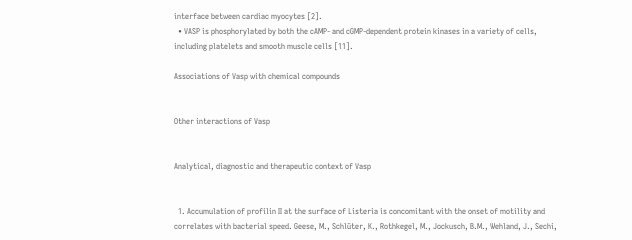interface between cardiac myocytes [2].
  • VASP is phosphorylated by both the cAMP- and cGMP-dependent protein kinases in a variety of cells, including platelets and smooth muscle cells [11].

Associations of Vasp with chemical compounds


Other interactions of Vasp


Analytical, diagnostic and therapeutic context of Vasp


  1. Accumulation of profilin II at the surface of Listeria is concomitant with the onset of motility and correlates with bacterial speed. Geese, M., Schlüter, K., Rothkegel, M., Jockusch, B.M., Wehland, J., Sechi,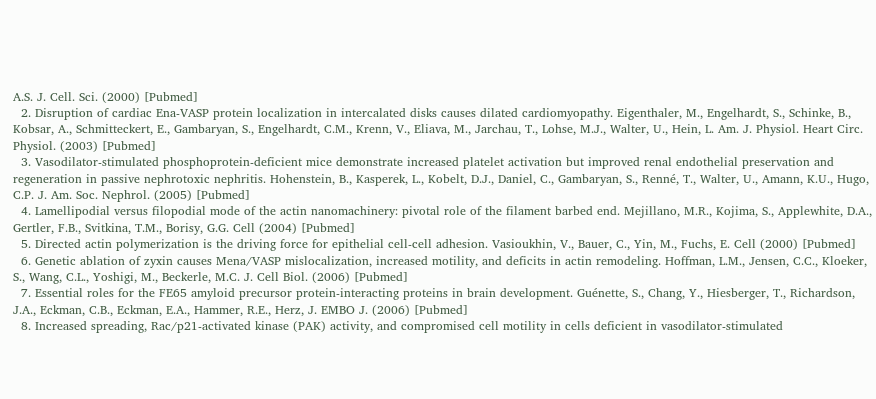A.S. J. Cell. Sci. (2000) [Pubmed]
  2. Disruption of cardiac Ena-VASP protein localization in intercalated disks causes dilated cardiomyopathy. Eigenthaler, M., Engelhardt, S., Schinke, B., Kobsar, A., Schmitteckert, E., Gambaryan, S., Engelhardt, C.M., Krenn, V., Eliava, M., Jarchau, T., Lohse, M.J., Walter, U., Hein, L. Am. J. Physiol. Heart Circ. Physiol. (2003) [Pubmed]
  3. Vasodilator-stimulated phosphoprotein-deficient mice demonstrate increased platelet activation but improved renal endothelial preservation and regeneration in passive nephrotoxic nephritis. Hohenstein, B., Kasperek, L., Kobelt, D.J., Daniel, C., Gambaryan, S., Renné, T., Walter, U., Amann, K.U., Hugo, C.P. J. Am. Soc. Nephrol. (2005) [Pubmed]
  4. Lamellipodial versus filopodial mode of the actin nanomachinery: pivotal role of the filament barbed end. Mejillano, M.R., Kojima, S., Applewhite, D.A., Gertler, F.B., Svitkina, T.M., Borisy, G.G. Cell (2004) [Pubmed]
  5. Directed actin polymerization is the driving force for epithelial cell-cell adhesion. Vasioukhin, V., Bauer, C., Yin, M., Fuchs, E. Cell (2000) [Pubmed]
  6. Genetic ablation of zyxin causes Mena/VASP mislocalization, increased motility, and deficits in actin remodeling. Hoffman, L.M., Jensen, C.C., Kloeker, S., Wang, C.L., Yoshigi, M., Beckerle, M.C. J. Cell Biol. (2006) [Pubmed]
  7. Essential roles for the FE65 amyloid precursor protein-interacting proteins in brain development. Guénette, S., Chang, Y., Hiesberger, T., Richardson, J.A., Eckman, C.B., Eckman, E.A., Hammer, R.E., Herz, J. EMBO J. (2006) [Pubmed]
  8. Increased spreading, Rac/p21-activated kinase (PAK) activity, and compromised cell motility in cells deficient in vasodilator-stimulated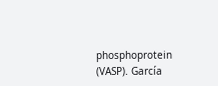phosphoprotein (VASP). García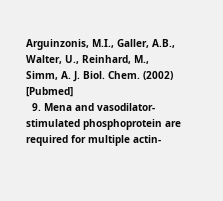Arguinzonis, M.I., Galler, A.B., Walter, U., Reinhard, M., Simm, A. J. Biol. Chem. (2002) [Pubmed]
  9. Mena and vasodilator-stimulated phosphoprotein are required for multiple actin-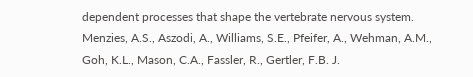dependent processes that shape the vertebrate nervous system. Menzies, A.S., Aszodi, A., Williams, S.E., Pfeifer, A., Wehman, A.M., Goh, K.L., Mason, C.A., Fassler, R., Gertler, F.B. J.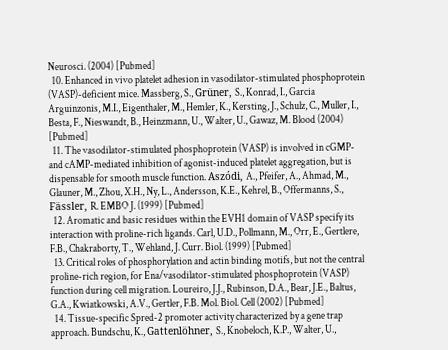Neurosci. (2004) [Pubmed]
  10. Enhanced in vivo platelet adhesion in vasodilator-stimulated phosphoprotein (VASP)-deficient mice. Massberg, S., Grüner, S., Konrad, I., Garcia Arguinzonis, M.I., Eigenthaler, M., Hemler, K., Kersting, J., Schulz, C., Muller, I., Besta, F., Nieswandt, B., Heinzmann, U., Walter, U., Gawaz, M. Blood (2004) [Pubmed]
  11. The vasodilator-stimulated phosphoprotein (VASP) is involved in cGMP- and cAMP-mediated inhibition of agonist-induced platelet aggregation, but is dispensable for smooth muscle function. Aszódi, A., Pfeifer, A., Ahmad, M., Glauner, M., Zhou, X.H., Ny, L., Andersson, K.E., Kehrel, B., Offermanns, S., Fässler, R. EMBO J. (1999) [Pubmed]
  12. Aromatic and basic residues within the EVH1 domain of VASP specify its interaction with proline-rich ligands. Carl, U.D., Pollmann, M., Orr, E., Gertlere, F.B., Chakraborty, T., Wehland, J. Curr. Biol. (1999) [Pubmed]
  13. Critical roles of phosphorylation and actin binding motifs, but not the central proline-rich region, for Ena/vasodilator-stimulated phosphoprotein (VASP) function during cell migration. Loureiro, J.J., Rubinson, D.A., Bear, J.E., Baltus, G.A., Kwiatkowski, A.V., Gertler, F.B. Mol. Biol. Cell (2002) [Pubmed]
  14. Tissue-specific Spred-2 promoter activity characterized by a gene trap approach. Bundschu, K., Gattenlöhner, S., Knobeloch, K.P., Walter, U.,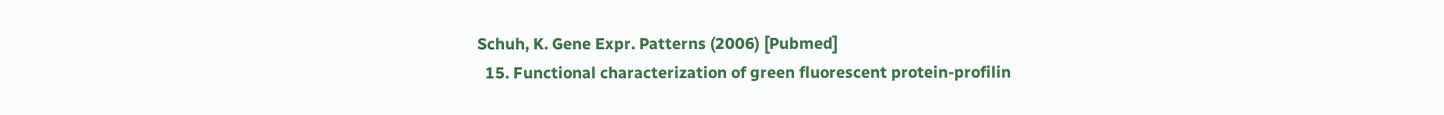Schuh, K. Gene Expr. Patterns (2006) [Pubmed]
  15. Functional characterization of green fluorescent protein-profilin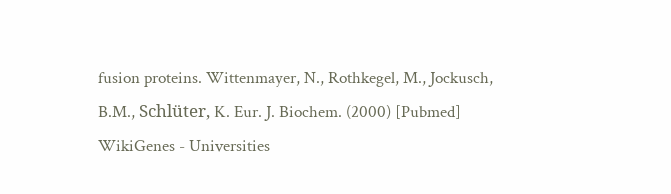fusion proteins. Wittenmayer, N., Rothkegel, M., Jockusch, B.M., Schlüter, K. Eur. J. Biochem. (2000) [Pubmed]
WikiGenes - Universities